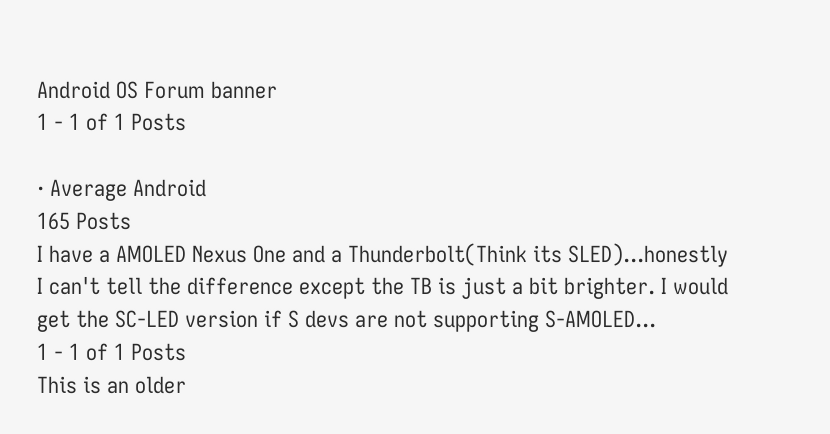Android OS Forum banner
1 - 1 of 1 Posts

· Average Android
165 Posts
I have a AMOLED Nexus One and a Thunderbolt(Think its SLED)...honestly I can't tell the difference except the TB is just a bit brighter. I would get the SC-LED version if S devs are not supporting S-AMOLED...
1 - 1 of 1 Posts
This is an older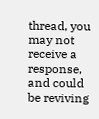thread, you may not receive a response, and could be reviving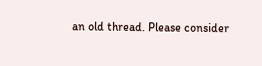an old thread. Please consider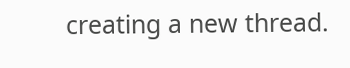creating a new thread.